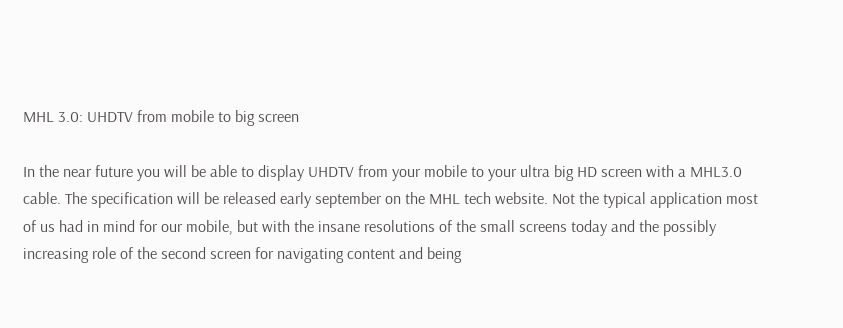MHL 3.0: UHDTV from mobile to big screen

In the near future you will be able to display UHDTV from your mobile to your ultra big HD screen with a MHL3.0 cable. The specification will be released early september on the MHL tech website. Not the typical application most of us had in mind for our mobile, but with the insane resolutions of the small screens today and the possibly increasing role of the second screen for navigating content and being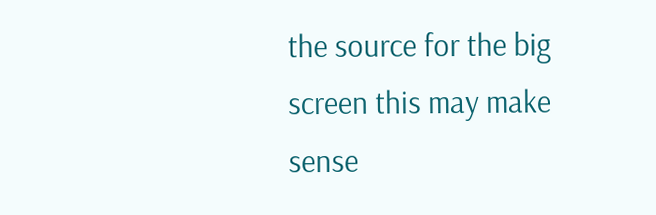the source for the big screen this may make sense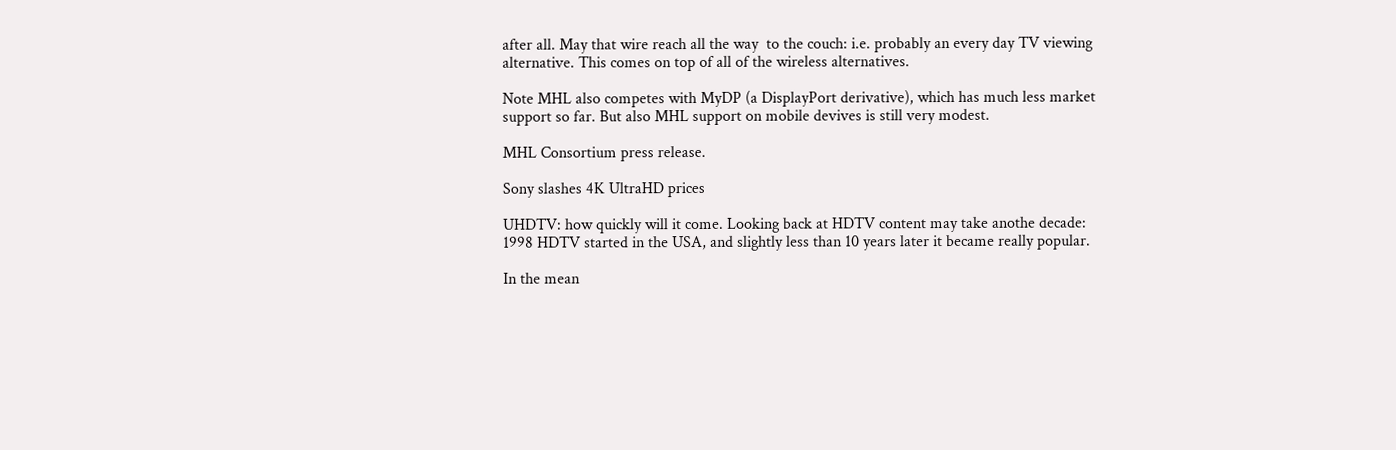after all. May that wire reach all the way  to the couch: i.e. probably an every day TV viewing alternative. This comes on top of all of the wireless alternatives.

Note MHL also competes with MyDP (a DisplayPort derivative), which has much less market support so far. But also MHL support on mobile devives is still very modest.

MHL Consortium press release.

Sony slashes 4K UltraHD prices

UHDTV: how quickly will it come. Looking back at HDTV content may take anothe decade: 1998 HDTV started in the USA, and slightly less than 10 years later it became really popular.

In the mean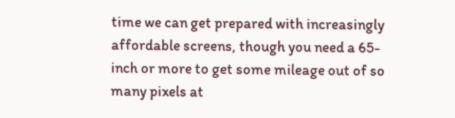time we can get prepared with increasingly affordable screens, though you need a 65-inch or more to get some mileage out of so many pixels at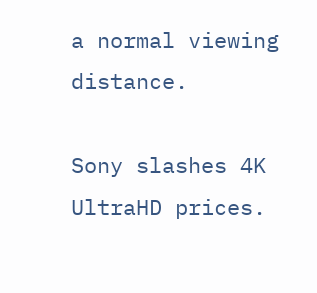a normal viewing distance.

Sony slashes 4K UltraHD prices.